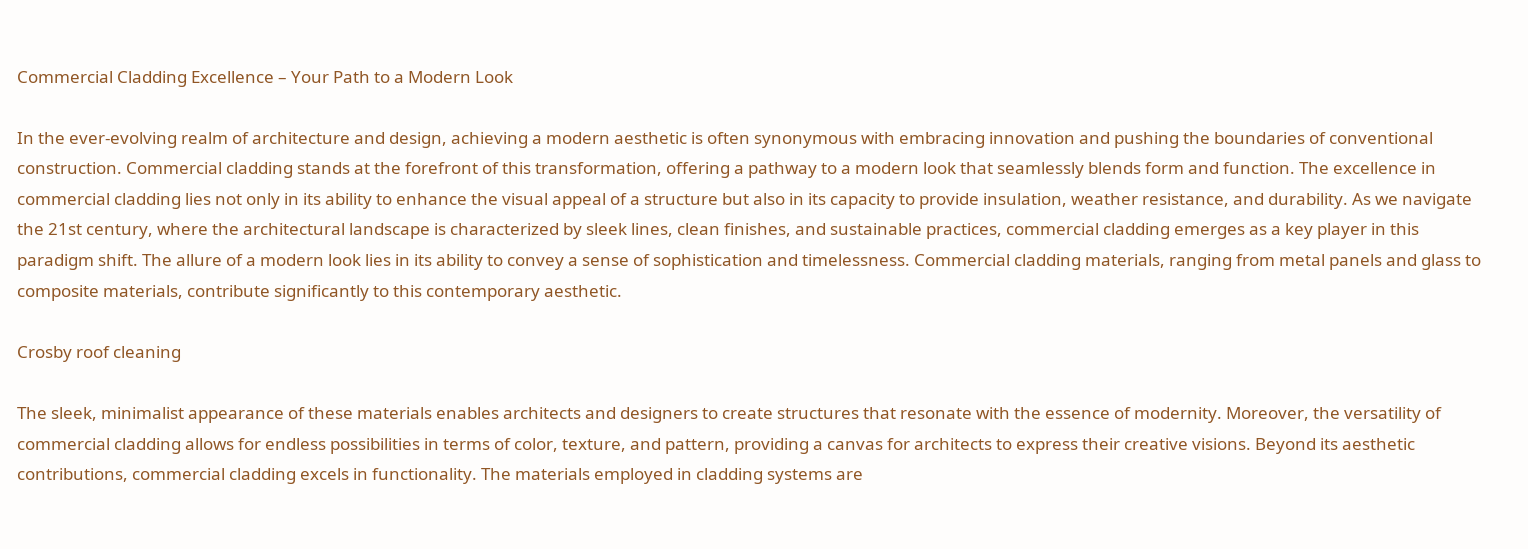Commercial Cladding Excellence – Your Path to a Modern Look

In the ever-evolving realm of architecture and design, achieving a modern aesthetic is often synonymous with embracing innovation and pushing the boundaries of conventional construction. Commercial cladding stands at the forefront of this transformation, offering a pathway to a modern look that seamlessly blends form and function. The excellence in commercial cladding lies not only in its ability to enhance the visual appeal of a structure but also in its capacity to provide insulation, weather resistance, and durability. As we navigate the 21st century, where the architectural landscape is characterized by sleek lines, clean finishes, and sustainable practices, commercial cladding emerges as a key player in this paradigm shift. The allure of a modern look lies in its ability to convey a sense of sophistication and timelessness. Commercial cladding materials, ranging from metal panels and glass to composite materials, contribute significantly to this contemporary aesthetic.

Crosby roof cleaning

The sleek, minimalist appearance of these materials enables architects and designers to create structures that resonate with the essence of modernity. Moreover, the versatility of commercial cladding allows for endless possibilities in terms of color, texture, and pattern, providing a canvas for architects to express their creative visions. Beyond its aesthetic contributions, commercial cladding excels in functionality. The materials employed in cladding systems are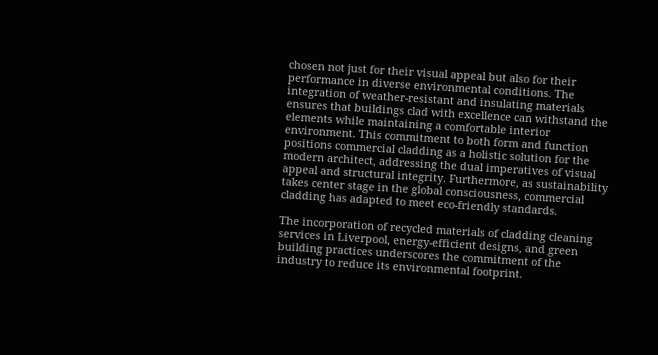chosen not just for their visual appeal but also for their performance in diverse environmental conditions. The integration of weather-resistant and insulating materials ensures that buildings clad with excellence can withstand the elements while maintaining a comfortable interior environment. This commitment to both form and function positions commercial cladding as a holistic solution for the modern architect, addressing the dual imperatives of visual appeal and structural integrity. Furthermore, as sustainability takes center stage in the global consciousness, commercial cladding has adapted to meet eco-friendly standards.

The incorporation of recycled materials of cladding cleaning services in Liverpool, energy-efficient designs, and green building practices underscores the commitment of the industry to reduce its environmental footprint.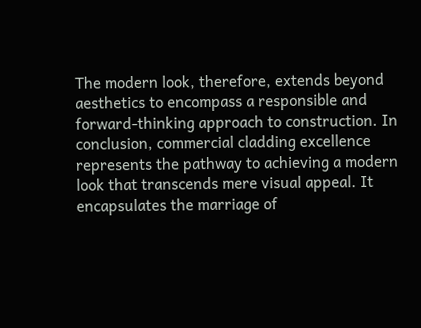The modern look, therefore, extends beyond aesthetics to encompass a responsible and forward-thinking approach to construction. In conclusion, commercial cladding excellence represents the pathway to achieving a modern look that transcends mere visual appeal. It encapsulates the marriage of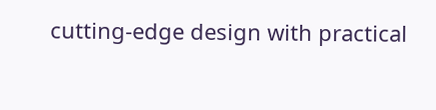cutting-edge design with practical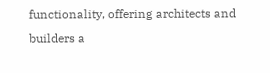functionality, offering architects and builders a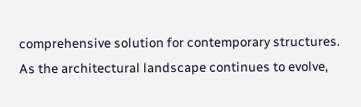comprehensive solution for contemporary structures. As the architectural landscape continues to evolve,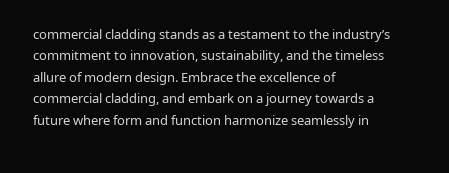commercial cladding stands as a testament to the industry’s commitment to innovation, sustainability, and the timeless allure of modern design. Embrace the excellence of commercial cladding, and embark on a journey towards a future where form and function harmonize seamlessly in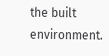the built environment.